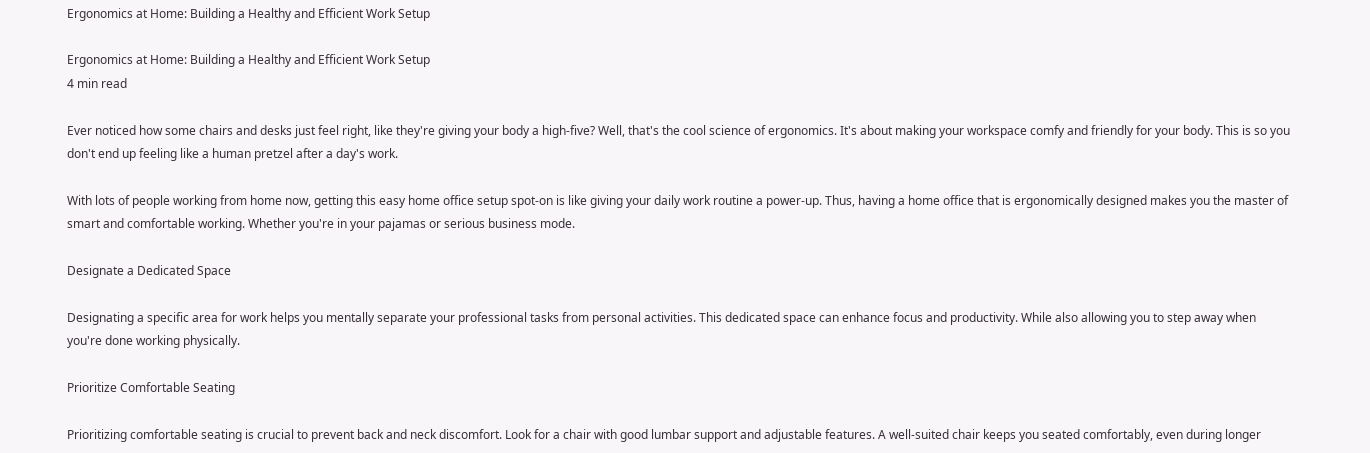Ergonomics at Home: Building a Healthy and Efficient Work Setup

Ergonomics at Home: Building a Healthy and Efficient Work Setup
4 min read

Ever noticed how some chairs and desks just feel right, like they're giving your body a high-five? Well, that's the cool science of ergonomics. It's about making your workspace comfy and friendly for your body. This is so you don't end up feeling like a human pretzel after a day's work.

With lots of people working from home now, getting this easy home office setup spot-on is like giving your daily work routine a power-up. Thus, having a home office that is ergonomically designed makes you the master of smart and comfortable working. Whether you're in your pajamas or serious business mode.

Designate a Dedicated Space

Designating a specific area for work helps you mentally separate your professional tasks from personal activities. This dedicated space can enhance focus and productivity. While also allowing you to step away when you're done working physically.

Prioritize Comfortable Seating

Prioritizing comfortable seating is crucial to prevent back and neck discomfort. Look for a chair with good lumbar support and adjustable features. A well-suited chair keeps you seated comfortably, even during longer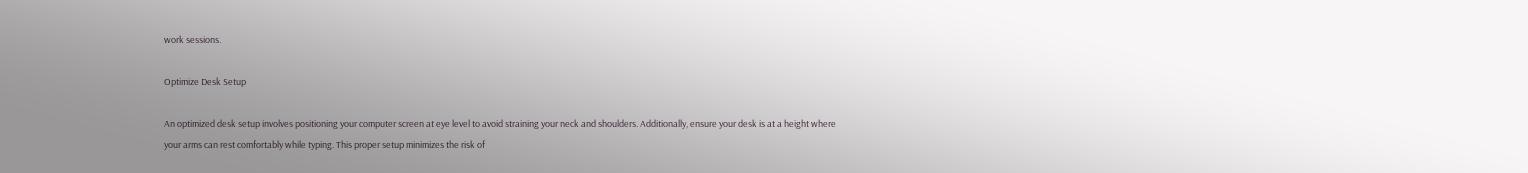work sessions.

Optimize Desk Setup

An optimized desk setup involves positioning your computer screen at eye level to avoid straining your neck and shoulders. Additionally, ensure your desk is at a height where your arms can rest comfortably while typing. This proper setup minimizes the risk of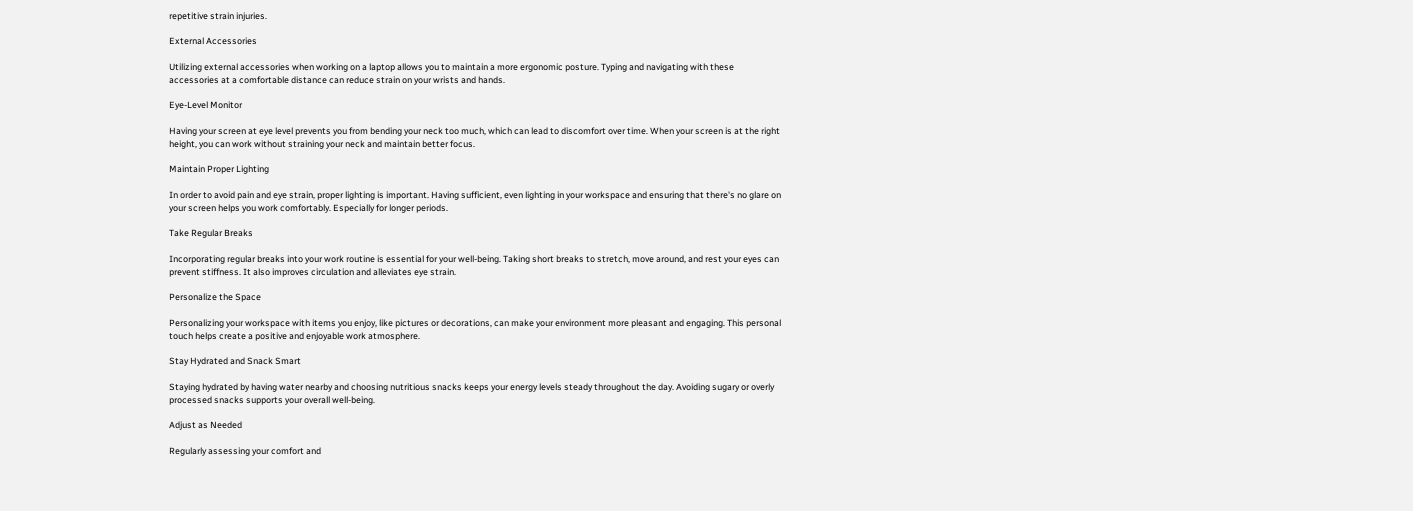repetitive strain injuries.

External Accessories

Utilizing external accessories when working on a laptop allows you to maintain a more ergonomic posture. Typing and navigating with these accessories at a comfortable distance can reduce strain on your wrists and hands.

Eye-Level Monitor

Having your screen at eye level prevents you from bending your neck too much, which can lead to discomfort over time. When your screen is at the right height, you can work without straining your neck and maintain better focus.

Maintain Proper Lighting

In order to avoid pain and eye strain, proper lighting is important. Having sufficient, even lighting in your workspace and ensuring that there's no glare on your screen helps you work comfortably. Especially for longer periods.

Take Regular Breaks

Incorporating regular breaks into your work routine is essential for your well-being. Taking short breaks to stretch, move around, and rest your eyes can prevent stiffness. It also improves circulation and alleviates eye strain.

Personalize the Space

Personalizing your workspace with items you enjoy, like pictures or decorations, can make your environment more pleasant and engaging. This personal touch helps create a positive and enjoyable work atmosphere.

Stay Hydrated and Snack Smart

Staying hydrated by having water nearby and choosing nutritious snacks keeps your energy levels steady throughout the day. Avoiding sugary or overly processed snacks supports your overall well-being.

Adjust as Needed

Regularly assessing your comfort and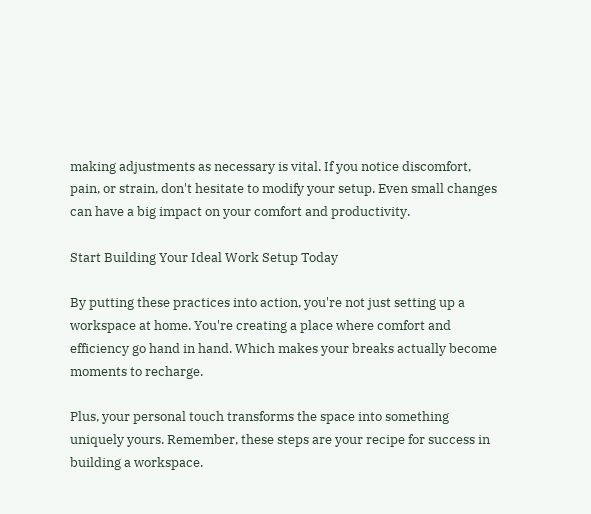making adjustments as necessary is vital. If you notice discomfort, pain, or strain, don't hesitate to modify your setup. Even small changes can have a big impact on your comfort and productivity.

Start Building Your Ideal Work Setup Today

By putting these practices into action, you're not just setting up a workspace at home. You're creating a place where comfort and efficiency go hand in hand. Which makes your breaks actually become moments to recharge.

Plus, your personal touch transforms the space into something uniquely yours. Remember, these steps are your recipe for success in building a workspace.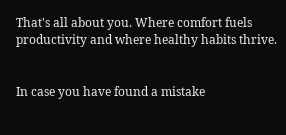That's all about you. Where comfort fuels productivity and where healthy habits thrive.


In case you have found a mistake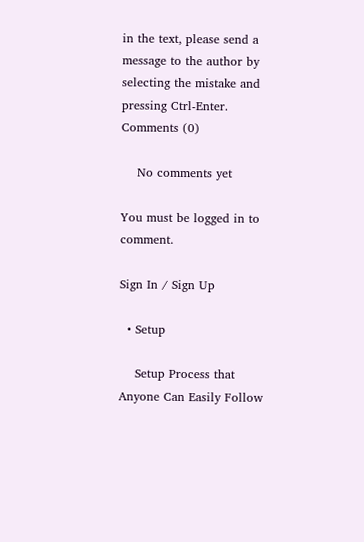in the text, please send a message to the author by selecting the mistake and pressing Ctrl-Enter.
Comments (0)

    No comments yet

You must be logged in to comment.

Sign In / Sign Up

  • Setup

    Setup Process that Anyone Can Easily Follow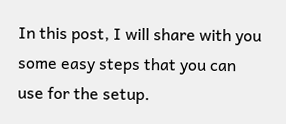In this post, I will share with you some easy steps that you can use for the setup.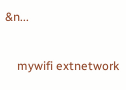&n...

    mywifi extnetwork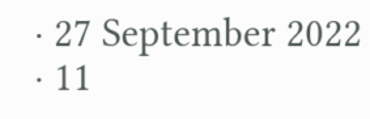· 27 September 2022 · 11